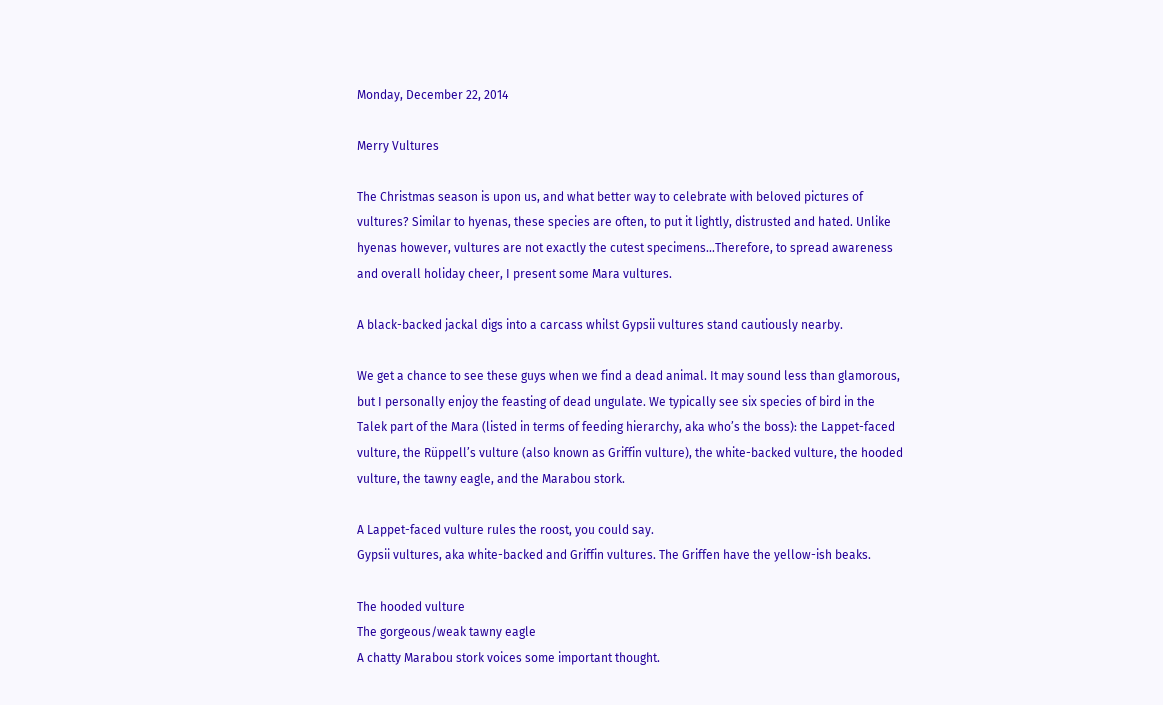Monday, December 22, 2014

Merry Vultures

The Christmas season is upon us, and what better way to celebrate with beloved pictures of vultures? Similar to hyenas, these species are often, to put it lightly, distrusted and hated. Unlike hyenas however, vultures are not exactly the cutest specimens...Therefore, to spread awareness and overall holiday cheer, I present some Mara vultures.

A black-backed jackal digs into a carcass whilst Gypsii vultures stand cautiously nearby.

We get a chance to see these guys when we find a dead animal. It may sound less than glamorous, but I personally enjoy the feasting of dead ungulate. We typically see six species of bird in the Talek part of the Mara (listed in terms of feeding hierarchy, aka who’s the boss): the Lappet-faced vulture, the Rüppell’s vulture (also known as Griffin vulture), the white-backed vulture, the hooded vulture, the tawny eagle, and the Marabou stork.

A Lappet-faced vulture rules the roost, you could say.
Gypsii vultures, aka white-backed and Griffin vultures. The Griffen have the yellow-ish beaks.

The hooded vulture
The gorgeous/weak tawny eagle
A chatty Marabou stork voices some important thought.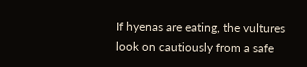If hyenas are eating, the vultures look on cautiously from a safe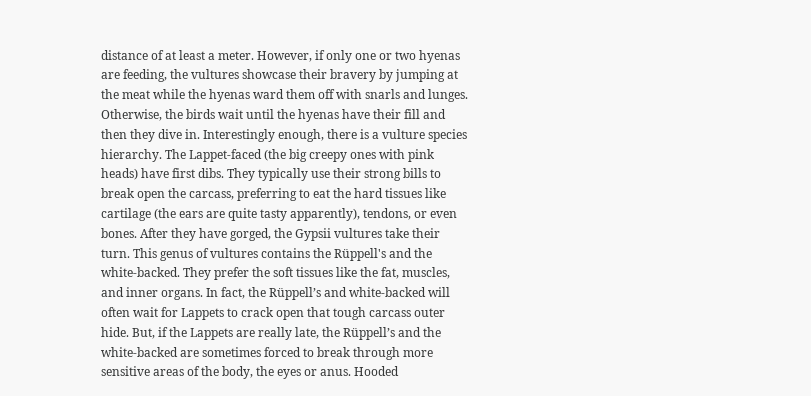distance of at least a meter. However, if only one or two hyenas are feeding, the vultures showcase their bravery by jumping at the meat while the hyenas ward them off with snarls and lunges. Otherwise, the birds wait until the hyenas have their fill and then they dive in. Interestingly enough, there is a vulture species hierarchy. The Lappet-faced (the big creepy ones with pink heads) have first dibs. They typically use their strong bills to break open the carcass, preferring to eat the hard tissues like cartilage (the ears are quite tasty apparently), tendons, or even bones. After they have gorged, the Gypsii vultures take their turn. This genus of vultures contains the Rüppell's and the white-backed. They prefer the soft tissues like the fat, muscles, and inner organs. In fact, the Rüppell’s and white-backed will often wait for Lappets to crack open that tough carcass outer hide. But, if the Lappets are really late, the Rüppell’s and the white-backed are sometimes forced to break through more sensitive areas of the body, the eyes or anus. Hooded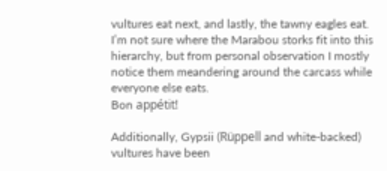vultures eat next, and lastly, the tawny eagles eat. I’m not sure where the Marabou storks fit into this hierarchy, but from personal observation I mostly notice them meandering around the carcass while everyone else eats.
Bon appétit!

Additionally, Gypsii (Rüppell and white-backed) vultures have been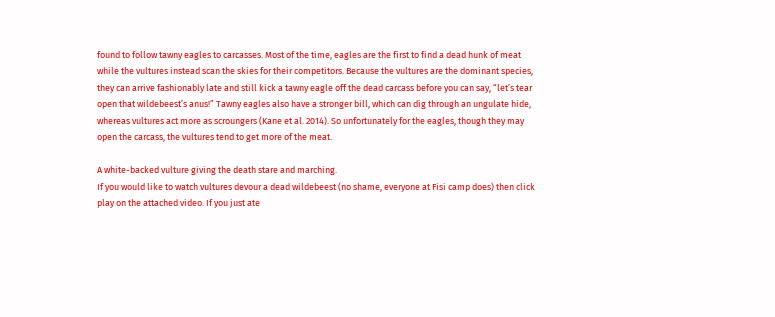found to follow tawny eagles to carcasses. Most of the time, eagles are the first to find a dead hunk of meat while the vultures instead scan the skies for their competitors. Because the vultures are the dominant species, they can arrive fashionably late and still kick a tawny eagle off the dead carcass before you can say, “let’s tear open that wildebeest’s anus!” Tawny eagles also have a stronger bill, which can dig through an ungulate hide, whereas vultures act more as scroungers (Kane et al. 2014). So unfortunately for the eagles, though they may open the carcass, the vultures tend to get more of the meat.

A white-backed vulture giving the death stare and marching.
If you would like to watch vultures devour a dead wildebeest (no shame, everyone at Fisi camp does) then click play on the attached video. If you just ate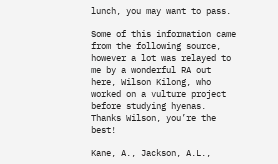lunch, you may want to pass.

Some of this information came from the following source, however a lot was relayed to me by a wonderful RA out here, Wilson Kilong, who worked on a vulture project before studying hyenas. Thanks Wilson, you’re the best!

Kane, A., Jackson, A.L.,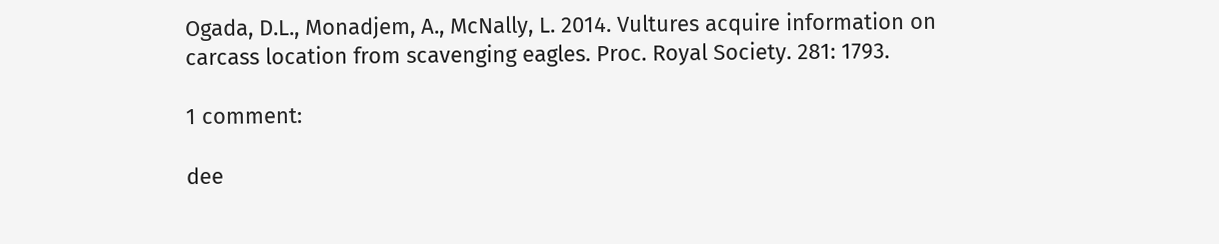Ogada, D.L., Monadjem, A., McNally, L. 2014. Vultures acquire information on carcass location from scavenging eagles. Proc. Royal Society. 281: 1793.

1 comment:

dee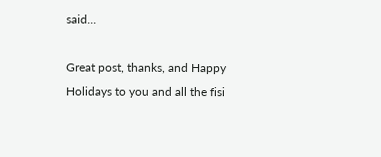said...

Great post, thanks, and Happy Holidays to you and all the fisi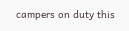campers on duty this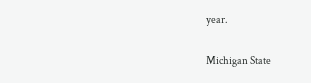year.

Michigan State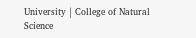University | College of Natural Science